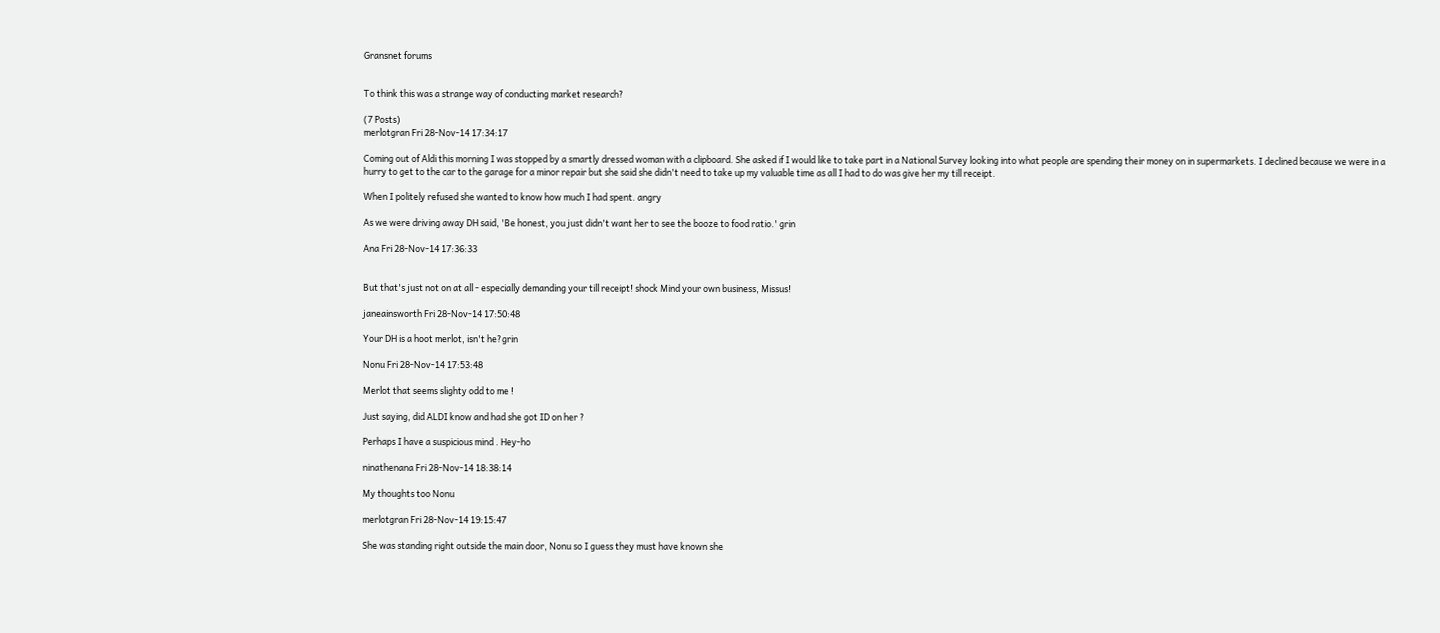Gransnet forums


To think this was a strange way of conducting market research?

(7 Posts)
merlotgran Fri 28-Nov-14 17:34:17

Coming out of Aldi this morning I was stopped by a smartly dressed woman with a clipboard. She asked if I would like to take part in a National Survey looking into what people are spending their money on in supermarkets. I declined because we were in a hurry to get to the car to the garage for a minor repair but she said she didn't need to take up my valuable time as all I had to do was give her my till receipt.

When I politely refused she wanted to know how much I had spent. angry

As we were driving away DH said, 'Be honest, you just didn't want her to see the booze to food ratio.' grin

Ana Fri 28-Nov-14 17:36:33


But that's just not on at all - especially demanding your till receipt! shock Mind your own business, Missus!

janeainsworth Fri 28-Nov-14 17:50:48

Your DH is a hoot merlot, isn't he?grin

Nonu Fri 28-Nov-14 17:53:48

Merlot that seems slighty odd to me !

Just saying, did ALDI know and had she got ID on her ?

Perhaps I have a suspicious mind . Hey-ho

ninathenana Fri 28-Nov-14 18:38:14

My thoughts too Nonu

merlotgran Fri 28-Nov-14 19:15:47

She was standing right outside the main door, Nonu so I guess they must have known she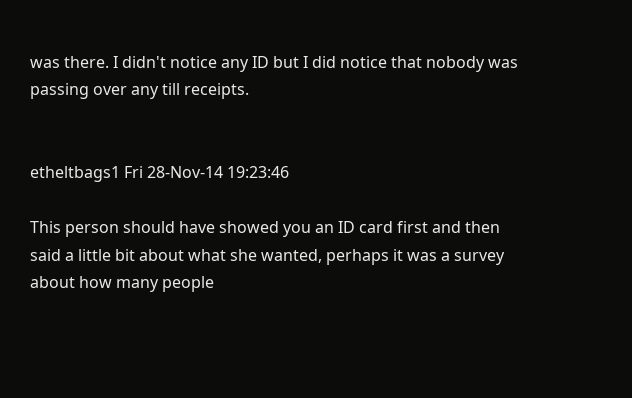was there. I didn't notice any ID but I did notice that nobody was passing over any till receipts.


etheltbags1 Fri 28-Nov-14 19:23:46

This person should have showed you an ID card first and then said a little bit about what she wanted, perhaps it was a survey about how many people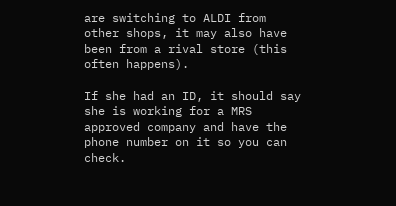are switching to ALDI from other shops, it may also have been from a rival store (this often happens).

If she had an ID, it should say she is working for a MRS approved company and have the phone number on it so you can check.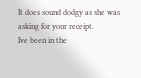It does sound dodgy as she was asking for your receipt.
Ive been in the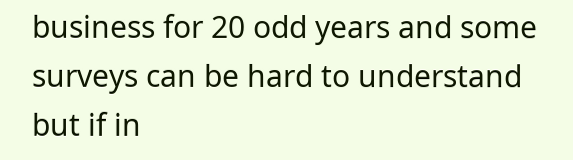business for 20 odd years and some surveys can be hard to understand but if in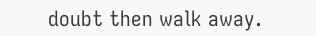doubt then walk away.